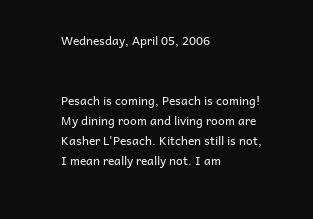Wednesday, April 05, 2006


Pesach is coming, Pesach is coming! My dining room and living room are Kasher L'Pesach. Kitchen still is not, I mean really really not. I am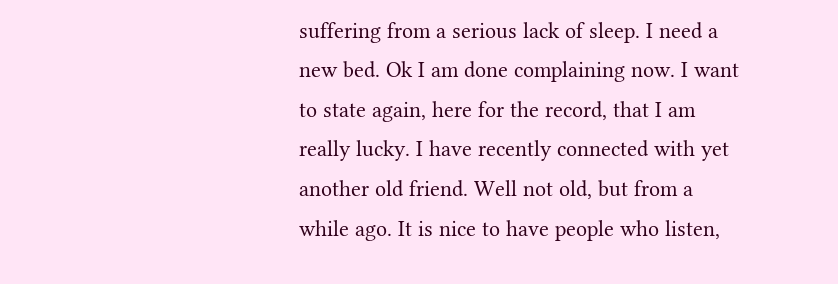suffering from a serious lack of sleep. I need a new bed. Ok I am done complaining now. I want to state again, here for the record, that I am really lucky. I have recently connected with yet another old friend. Well not old, but from a while ago. It is nice to have people who listen,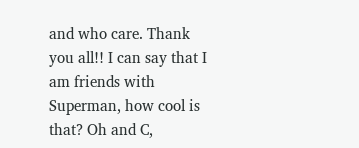and who care. Thank you all!! I can say that I am friends with Superman, how cool is that? Oh and C,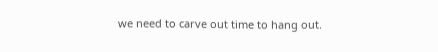we need to carve out time to hang out.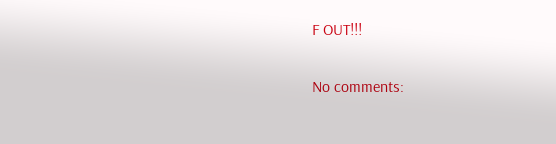F OUT!!!

No comments: